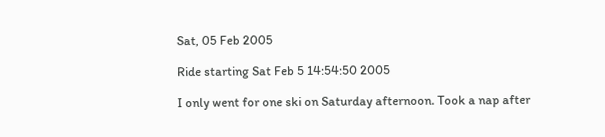Sat, 05 Feb 2005

Ride starting Sat Feb 5 14:54:50 2005

I only went for one ski on Saturday afternoon. Took a nap after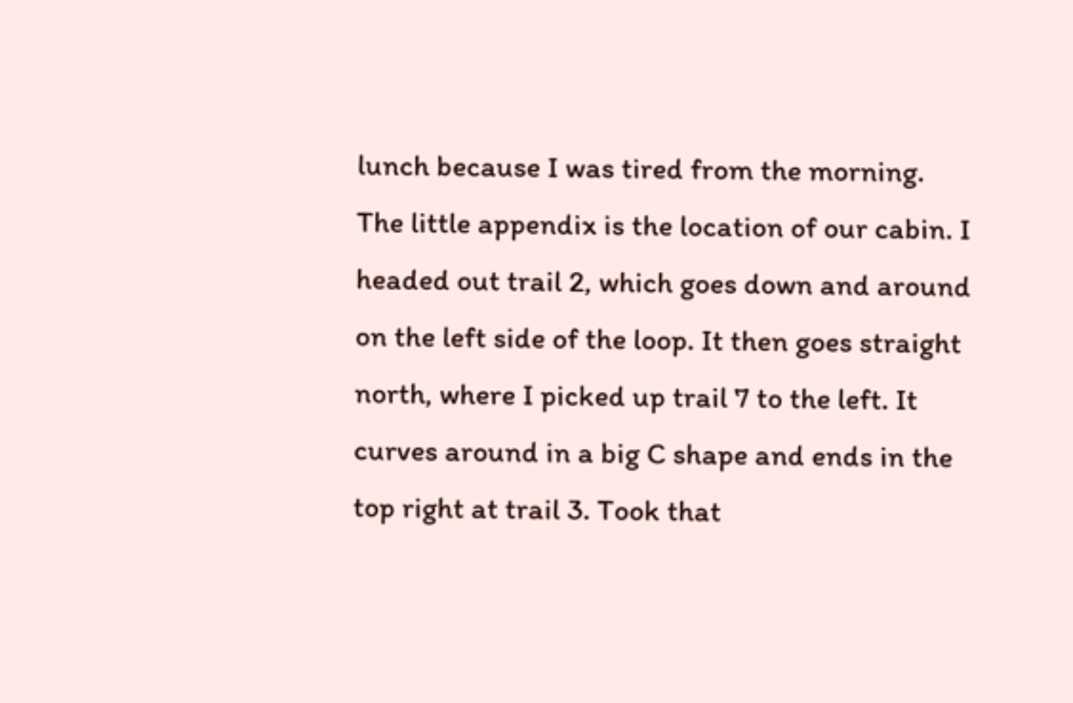lunch because I was tired from the morning. The little appendix is the location of our cabin. I headed out trail 2, which goes down and around on the left side of the loop. It then goes straight north, where I picked up trail 7 to the left. It curves around in a big C shape and ends in the top right at trail 3. Took that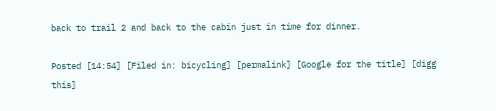back to trail 2 and back to the cabin just in time for dinner.

Posted [14:54] [Filed in: bicycling] [permalink] [Google for the title] [digg this]